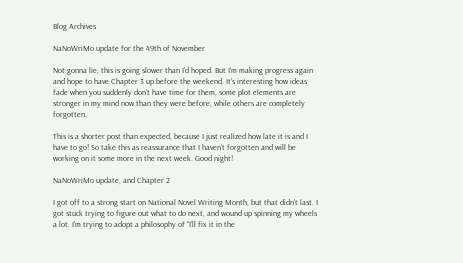Blog Archives

NaNoWriMo update for the 49th of November

Not gonna lie, this is going slower than I’d hoped. But I’m making progress again and hope to have Chapter 3 up before the weekend. It’s interesting how ideas fade when you suddenly don’t have time for them, some plot elements are stronger in my mind now than they were before, while others are completely forgotten.

This is a shorter post than expected, because I just realized how late it is and I have to go! So take this as reassurance that I haven’t forgotten and will be working on it some more in the next week. Good night!

NaNoWriMo update, and Chapter 2

I got off to a strong start on National Novel Writing Month, but that didn’t last. I got stuck trying to figure out what to do next, and wound up spinning my wheels a lot. I’m trying to adopt a philosophy of “I’ll fix it in the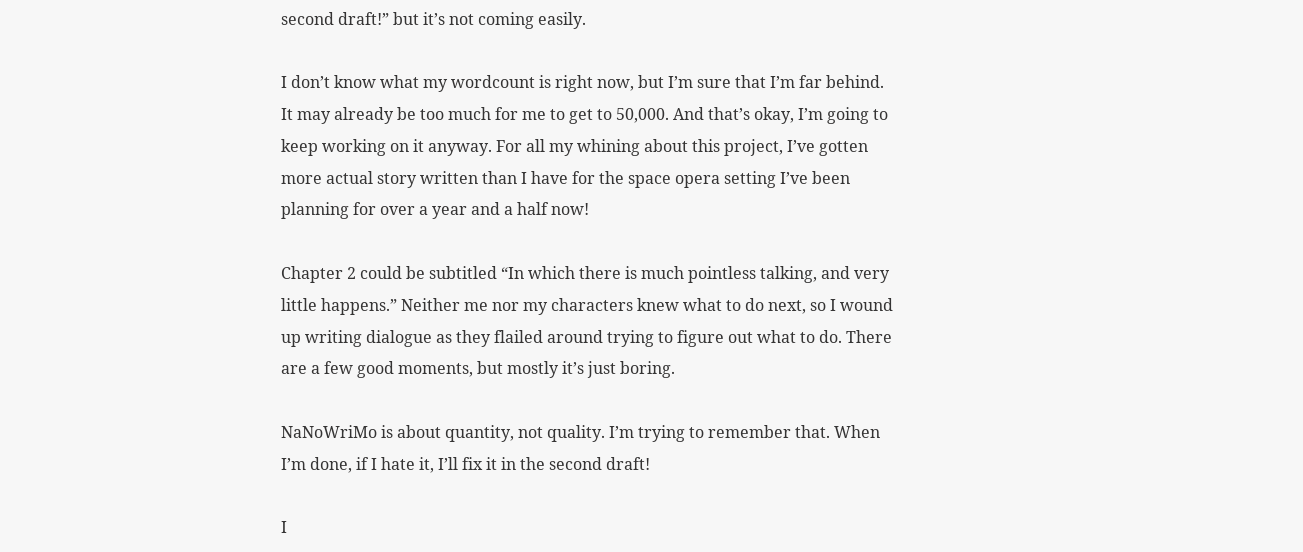second draft!” but it’s not coming easily.

I don’t know what my wordcount is right now, but I’m sure that I’m far behind. It may already be too much for me to get to 50,000. And that’s okay, I’m going to keep working on it anyway. For all my whining about this project, I’ve gotten more actual story written than I have for the space opera setting I’ve been planning for over a year and a half now!

Chapter 2 could be subtitled “In which there is much pointless talking, and very little happens.” Neither me nor my characters knew what to do next, so I wound up writing dialogue as they flailed around trying to figure out what to do. There are a few good moments, but mostly it’s just boring.

NaNoWriMo is about quantity, not quality. I’m trying to remember that. When I’m done, if I hate it, I’ll fix it in the second draft!

I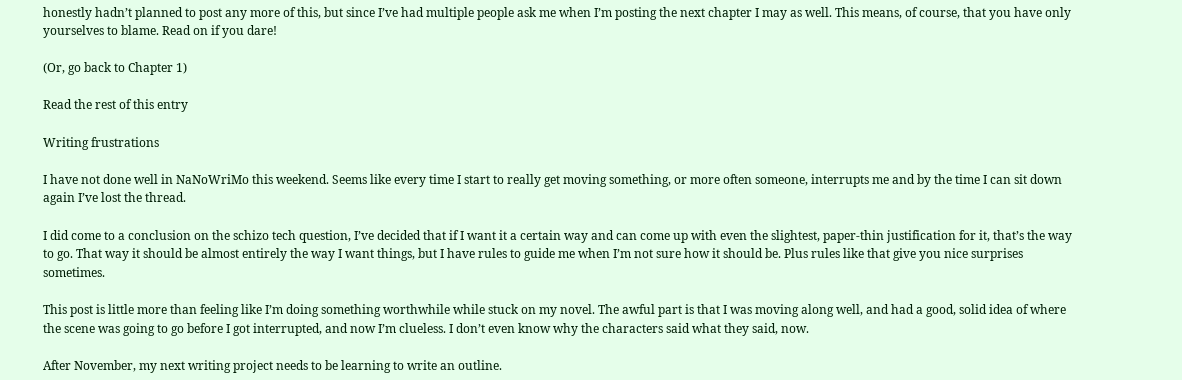honestly hadn’t planned to post any more of this, but since I’ve had multiple people ask me when I’m posting the next chapter I may as well. This means, of course, that you have only yourselves to blame. Read on if you dare!

(Or, go back to Chapter 1)

Read the rest of this entry

Writing frustrations

I have not done well in NaNoWriMo this weekend. Seems like every time I start to really get moving something, or more often someone, interrupts me and by the time I can sit down again I’ve lost the thread.

I did come to a conclusion on the schizo tech question, I’ve decided that if I want it a certain way and can come up with even the slightest, paper-thin justification for it, that’s the way to go. That way it should be almost entirely the way I want things, but I have rules to guide me when I’m not sure how it should be. Plus rules like that give you nice surprises sometimes.

This post is little more than feeling like I’m doing something worthwhile while stuck on my novel. The awful part is that I was moving along well, and had a good, solid idea of where the scene was going to go before I got interrupted, and now I’m clueless. I don’t even know why the characters said what they said, now.

After November, my next writing project needs to be learning to write an outline.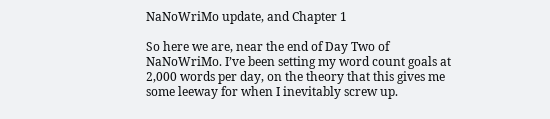NaNoWriMo update, and Chapter 1

So here we are, near the end of Day Two of NaNoWriMo. I’ve been setting my word count goals at 2,000 words per day, on the theory that this gives me some leeway for when I inevitably screw up.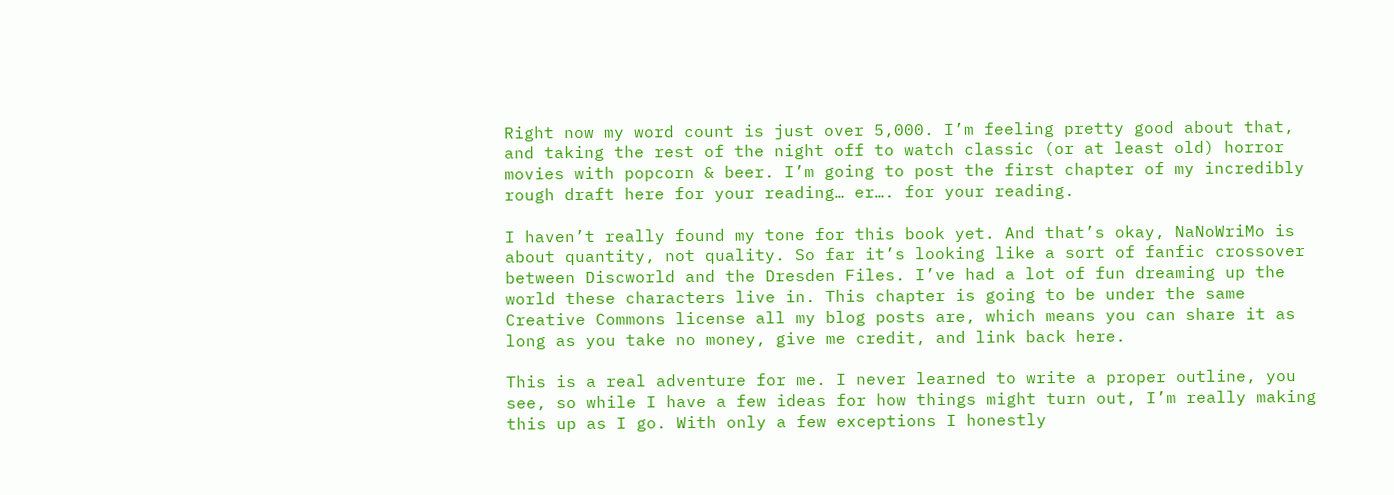Right now my word count is just over 5,000. I’m feeling pretty good about that, and taking the rest of the night off to watch classic (or at least old) horror movies with popcorn & beer. I’m going to post the first chapter of my incredibly rough draft here for your reading… er…. for your reading.

I haven’t really found my tone for this book yet. And that’s okay, NaNoWriMo is about quantity, not quality. So far it’s looking like a sort of fanfic crossover between Discworld and the Dresden Files. I’ve had a lot of fun dreaming up the world these characters live in. This chapter is going to be under the same Creative Commons license all my blog posts are, which means you can share it as long as you take no money, give me credit, and link back here.

This is a real adventure for me. I never learned to write a proper outline, you see, so while I have a few ideas for how things might turn out, I’m really making this up as I go. With only a few exceptions I honestly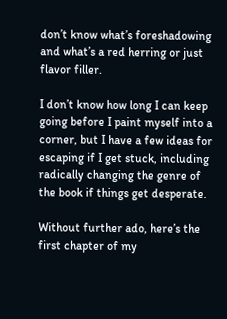don’t know what’s foreshadowing and what’s a red herring or just flavor filler.

I don’t know how long I can keep going before I paint myself into a corner, but I have a few ideas for escaping if I get stuck, including radically changing the genre of the book if things get desperate.

Without further ado, here’s the first chapter of my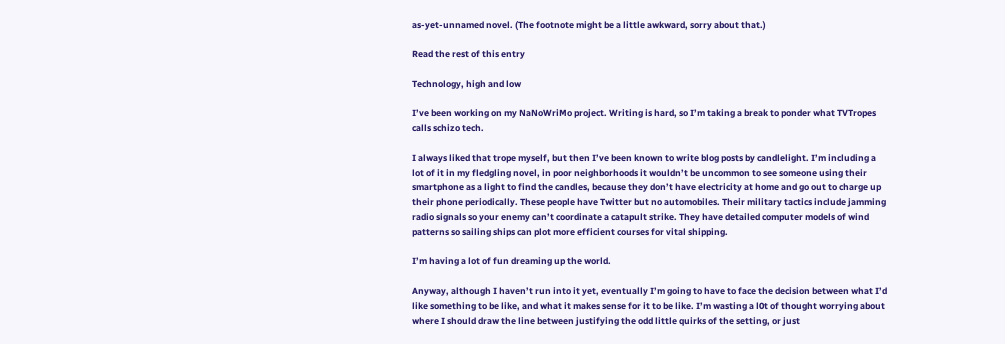as-yet-unnamed novel. (The footnote might be a little awkward, sorry about that.)

Read the rest of this entry

Technology, high and low

I’ve been working on my NaNoWriMo project. Writing is hard, so I’m taking a break to ponder what TVTropes calls schizo tech.

I always liked that trope myself, but then I’ve been known to write blog posts by candlelight. I’m including a lot of it in my fledgling novel, in poor neighborhoods it wouldn’t be uncommon to see someone using their smartphone as a light to find the candles, because they don’t have electricity at home and go out to charge up their phone periodically. These people have Twitter but no automobiles. Their military tactics include jamming radio signals so your enemy can’t coordinate a catapult strike. They have detailed computer models of wind patterns so sailing ships can plot more efficient courses for vital shipping.

I’m having a lot of fun dreaming up the world.

Anyway, although I haven’t run into it yet, eventually I’m going to have to face the decision between what I’d like something to be like, and what it makes sense for it to be like. I’m wasting a l0t of thought worrying about where I should draw the line between justifying the odd little quirks of the setting, or just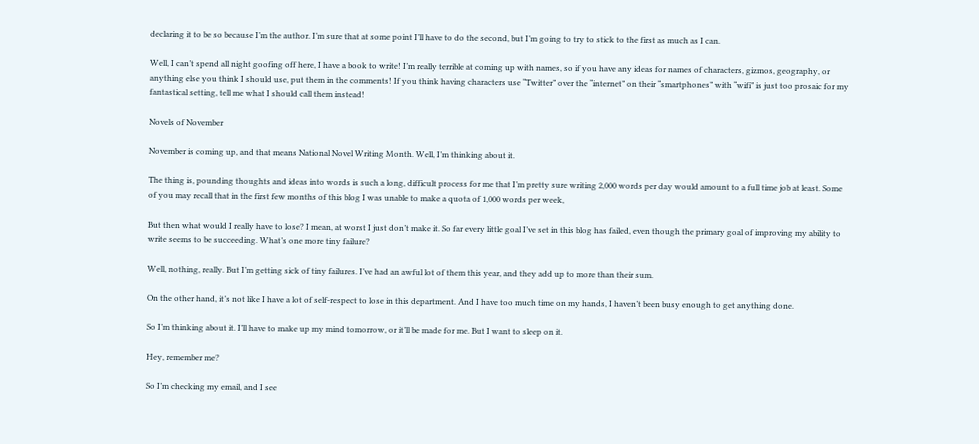declaring it to be so because I’m the author. I’m sure that at some point I’ll have to do the second, but I’m going to try to stick to the first as much as I can.

Well, I can’t spend all night goofing off here, I have a book to write! I’m really terrible at coming up with names, so if you have any ideas for names of characters, gizmos, geography, or anything else you think I should use, put them in the comments! If you think having characters use “Twitter” over the “internet” on their “smartphones” with “wifi” is just too prosaic for my fantastical setting, tell me what I should call them instead!

Novels of November

November is coming up, and that means National Novel Writing Month. Well, I’m thinking about it.

The thing is, pounding thoughts and ideas into words is such a long, difficult process for me that I’m pretty sure writing 2,000 words per day would amount to a full time job at least. Some of you may recall that in the first few months of this blog I was unable to make a quota of 1,000 words per week,

But then what would I really have to lose? I mean, at worst I just don’t make it. So far every little goal I’ve set in this blog has failed, even though the primary goal of improving my ability to write seems to be succeeding. What’s one more tiny failure?

Well, nothing, really. But I’m getting sick of tiny failures. I’ve had an awful lot of them this year, and they add up to more than their sum.

On the other hand, it’s not like I have a lot of self-respect to lose in this department. And I have too much time on my hands, I haven’t been busy enough to get anything done.

So I’m thinking about it. I’ll have to make up my mind tomorrow, or it’ll be made for me. But I want to sleep on it.

Hey, remember me?

So I’m checking my email, and I see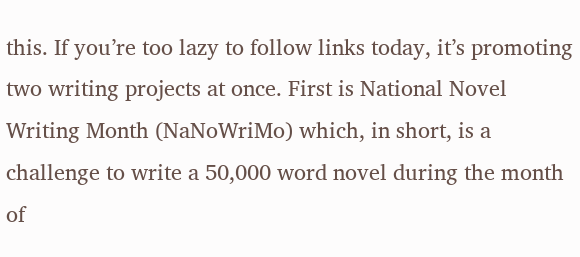this. If you’re too lazy to follow links today, it’s promoting two writing projects at once. First is National Novel Writing Month (NaNoWriMo) which, in short, is a challenge to write a 50,000 word novel during the month of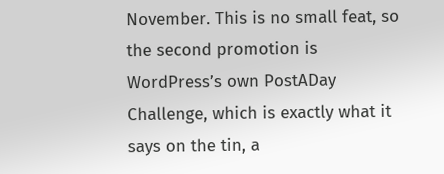November. This is no small feat, so the second promotion is WordPress’s own PostADay Challenge, which is exactly what it says on the tin, a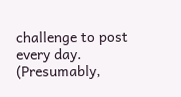challenge to post every day. (Presumably,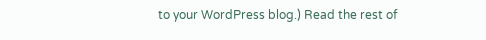to your WordPress blog.) Read the rest of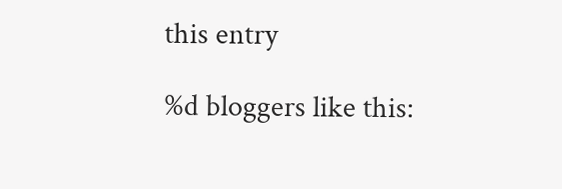this entry

%d bloggers like this: